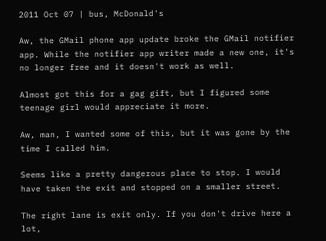2011 Oct 07 | bus, McDonald's

Aw, the GMail phone app update broke the GMail notifier app. While the notifier app writer made a new one, it's no longer free and it doesn't work as well.

Almost got this for a gag gift, but I figured some teenage girl would appreciate it more.

Aw, man, I wanted some of this, but it was gone by the time I called him.

Seems like a pretty dangerous place to stop. I would have taken the exit and stopped on a smaller street.

The right lane is exit only. If you don't drive here a lot,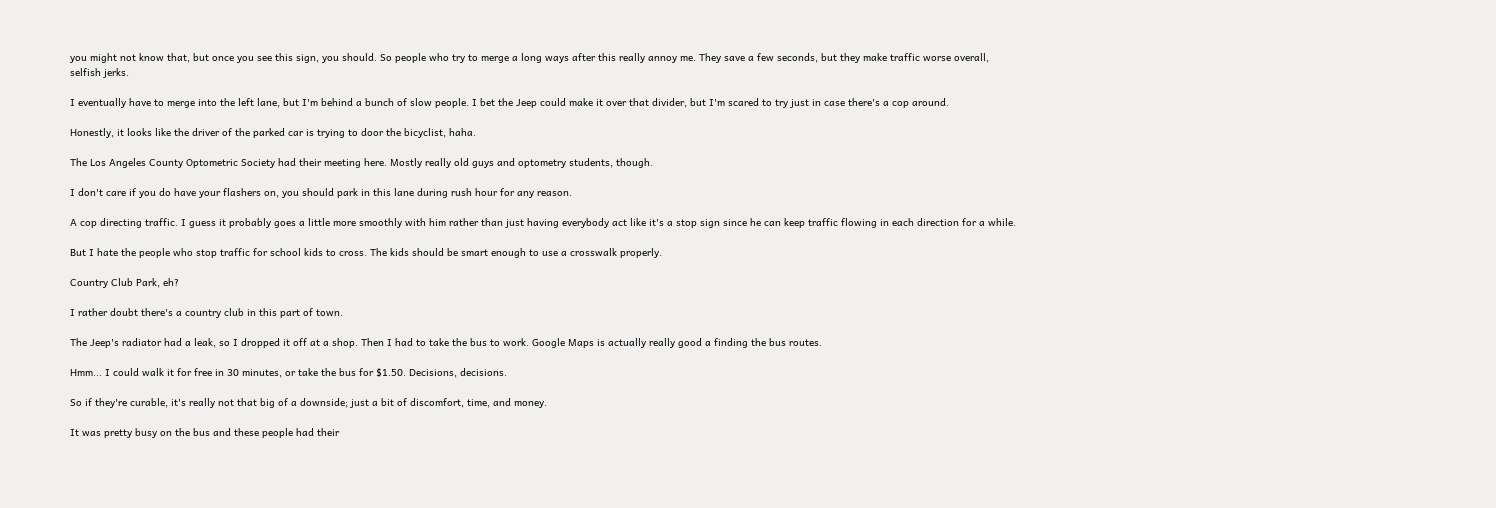you might not know that, but once you see this sign, you should. So people who try to merge a long ways after this really annoy me. They save a few seconds, but they make traffic worse overall, selfish jerks.

I eventually have to merge into the left lane, but I'm behind a bunch of slow people. I bet the Jeep could make it over that divider, but I'm scared to try just in case there's a cop around.

Honestly, it looks like the driver of the parked car is trying to door the bicyclist, haha.

The Los Angeles County Optometric Society had their meeting here. Mostly really old guys and optometry students, though.

I don't care if you do have your flashers on, you should park in this lane during rush hour for any reason.

A cop directing traffic. I guess it probably goes a little more smoothly with him rather than just having everybody act like it's a stop sign since he can keep traffic flowing in each direction for a while.

But I hate the people who stop traffic for school kids to cross. The kids should be smart enough to use a crosswalk properly.

Country Club Park, eh?

I rather doubt there's a country club in this part of town.

The Jeep's radiator had a leak, so I dropped it off at a shop. Then I had to take the bus to work. Google Maps is actually really good a finding the bus routes.

Hmm... I could walk it for free in 30 minutes, or take the bus for $1.50. Decisions, decisions.

So if they're curable, it's really not that big of a downside; just a bit of discomfort, time, and money.

It was pretty busy on the bus and these people had their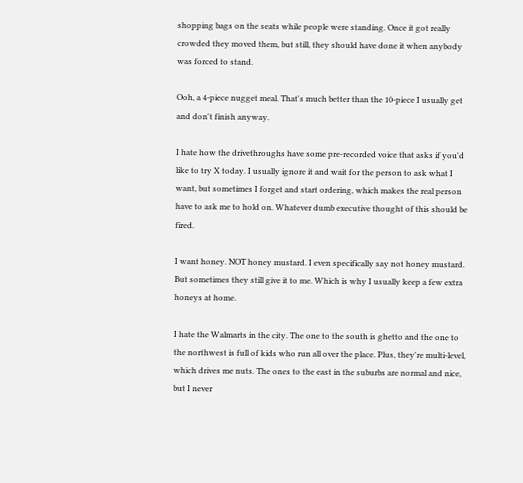shopping bags on the seats while people were standing. Once it got really crowded they moved them, but still, they should have done it when anybody was forced to stand.

Ooh, a 4-piece nugget meal. That's much better than the 10-piece I usually get and don't finish anyway.

I hate how the drivethroughs have some pre-recorded voice that asks if you'd like to try X today. I usually ignore it and wait for the person to ask what I want, but sometimes I forget and start ordering, which makes the real person have to ask me to hold on. Whatever dumb executive thought of this should be fired.

I want honey. NOT honey mustard. I even specifically say not honey mustard. But sometimes they still give it to me. Which is why I usually keep a few extra honeys at home.

I hate the Walmarts in the city. The one to the south is ghetto and the one to the northwest is full of kids who run all over the place. Plus, they're multi-level, which drives me nuts. The ones to the east in the suburbs are normal and nice, but I never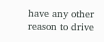have any other reason to drive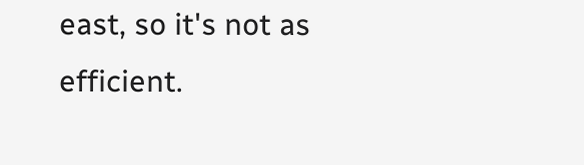east, so it's not as efficient.